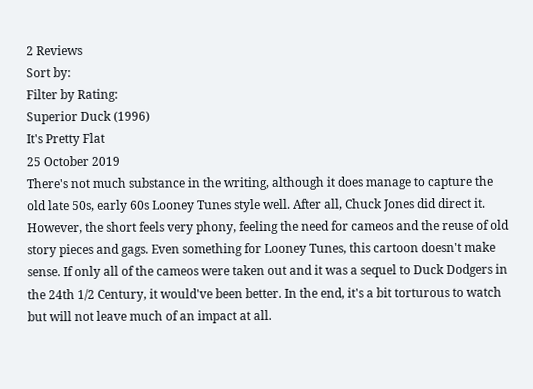2 Reviews
Sort by:
Filter by Rating:
Superior Duck (1996)
It's Pretty Flat
25 October 2019
There's not much substance in the writing, although it does manage to capture the old late 50s, early 60s Looney Tunes style well. After all, Chuck Jones did direct it. However, the short feels very phony, feeling the need for cameos and the reuse of old story pieces and gags. Even something for Looney Tunes, this cartoon doesn't make sense. If only all of the cameos were taken out and it was a sequel to Duck Dodgers in the 24th 1/2 Century, it would've been better. In the end, it's a bit torturous to watch but will not leave much of an impact at all.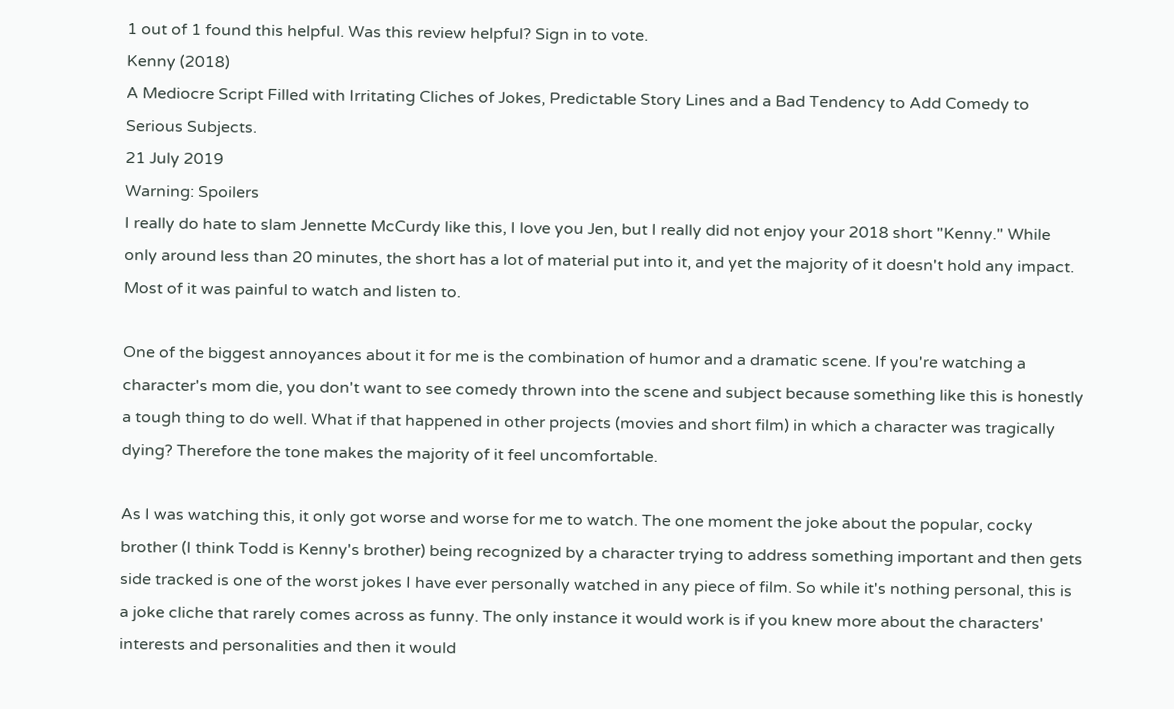1 out of 1 found this helpful. Was this review helpful? Sign in to vote.
Kenny (2018)
A Mediocre Script Filled with Irritating Cliches of Jokes, Predictable Story Lines and a Bad Tendency to Add Comedy to Serious Subjects.
21 July 2019
Warning: Spoilers
I really do hate to slam Jennette McCurdy like this, I love you Jen, but I really did not enjoy your 2018 short "Kenny." While only around less than 20 minutes, the short has a lot of material put into it, and yet the majority of it doesn't hold any impact. Most of it was painful to watch and listen to.

One of the biggest annoyances about it for me is the combination of humor and a dramatic scene. If you're watching a character's mom die, you don't want to see comedy thrown into the scene and subject because something like this is honestly a tough thing to do well. What if that happened in other projects (movies and short film) in which a character was tragically dying? Therefore the tone makes the majority of it feel uncomfortable.

As I was watching this, it only got worse and worse for me to watch. The one moment the joke about the popular, cocky brother (I think Todd is Kenny's brother) being recognized by a character trying to address something important and then gets side tracked is one of the worst jokes I have ever personally watched in any piece of film. So while it's nothing personal, this is a joke cliche that rarely comes across as funny. The only instance it would work is if you knew more about the characters' interests and personalities and then it would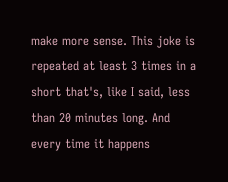make more sense. This joke is repeated at least 3 times in a short that's, like I said, less than 20 minutes long. And every time it happens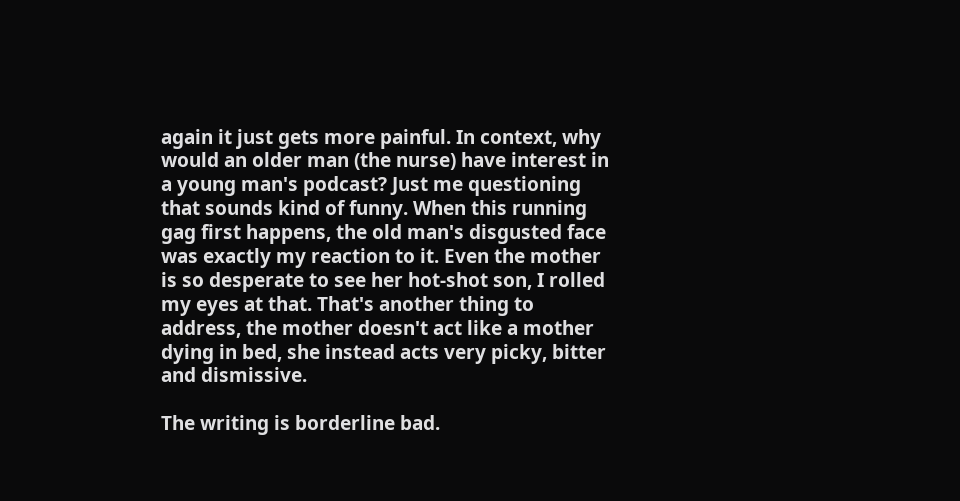again it just gets more painful. In context, why would an older man (the nurse) have interest in a young man's podcast? Just me questioning that sounds kind of funny. When this running gag first happens, the old man's disgusted face was exactly my reaction to it. Even the mother is so desperate to see her hot-shot son, I rolled my eyes at that. That's another thing to address, the mother doesn't act like a mother dying in bed, she instead acts very picky, bitter and dismissive.

The writing is borderline bad.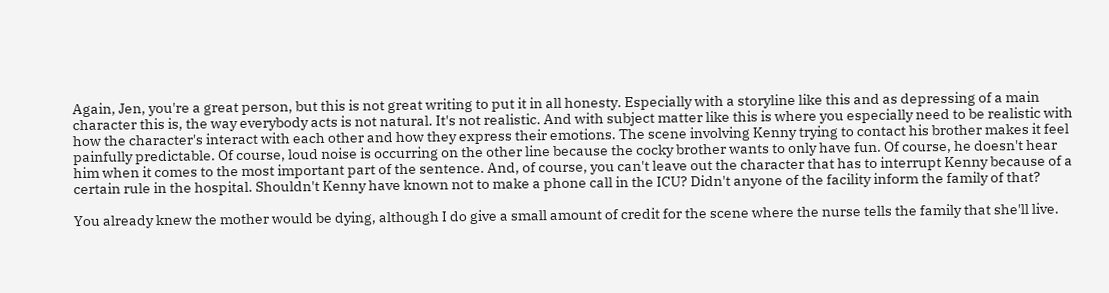Again, Jen, you're a great person, but this is not great writing to put it in all honesty. Especially with a storyline like this and as depressing of a main character this is, the way everybody acts is not natural. It's not realistic. And with subject matter like this is where you especially need to be realistic with how the character's interact with each other and how they express their emotions. The scene involving Kenny trying to contact his brother makes it feel painfully predictable. Of course, loud noise is occurring on the other line because the cocky brother wants to only have fun. Of course, he doesn't hear him when it comes to the most important part of the sentence. And, of course, you can't leave out the character that has to interrupt Kenny because of a certain rule in the hospital. Shouldn't Kenny have known not to make a phone call in the ICU? Didn't anyone of the facility inform the family of that?

You already knew the mother would be dying, although I do give a small amount of credit for the scene where the nurse tells the family that she'll live.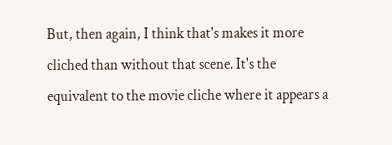But, then again, I think that's makes it more cliched than without that scene. It's the equivalent to the movie cliche where it appears a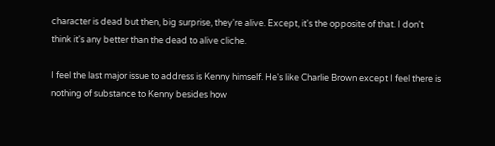character is dead but then, big surprise, they're alive. Except, it's the opposite of that. I don't think it's any better than the dead to alive cliche.

I feel the last major issue to address is Kenny himself. He's like Charlie Brown except I feel there is nothing of substance to Kenny besides how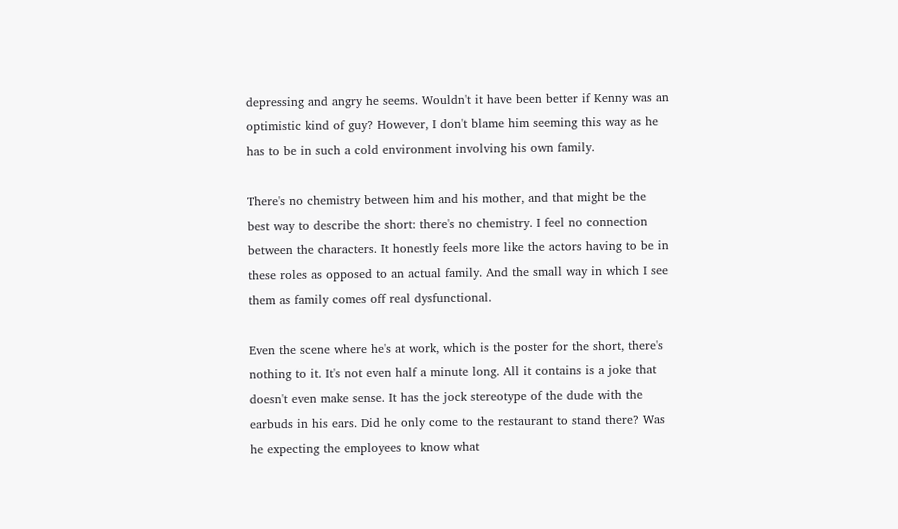depressing and angry he seems. Wouldn't it have been better if Kenny was an optimistic kind of guy? However, I don't blame him seeming this way as he has to be in such a cold environment involving his own family.

There's no chemistry between him and his mother, and that might be the best way to describe the short: there's no chemistry. I feel no connection between the characters. It honestly feels more like the actors having to be in these roles as opposed to an actual family. And the small way in which I see them as family comes off real dysfunctional.

Even the scene where he's at work, which is the poster for the short, there's nothing to it. It's not even half a minute long. All it contains is a joke that doesn't even make sense. It has the jock stereotype of the dude with the earbuds in his ears. Did he only come to the restaurant to stand there? Was he expecting the employees to know what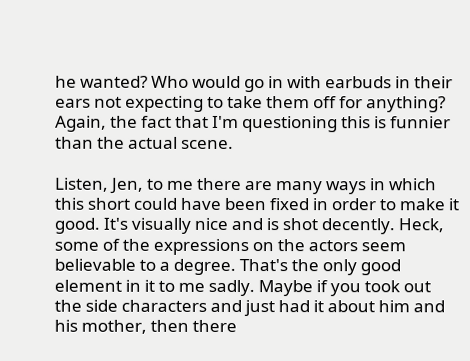he wanted? Who would go in with earbuds in their ears not expecting to take them off for anything? Again, the fact that I'm questioning this is funnier than the actual scene.

Listen, Jen, to me there are many ways in which this short could have been fixed in order to make it good. It's visually nice and is shot decently. Heck, some of the expressions on the actors seem believable to a degree. That's the only good element in it to me sadly. Maybe if you took out the side characters and just had it about him and his mother, then there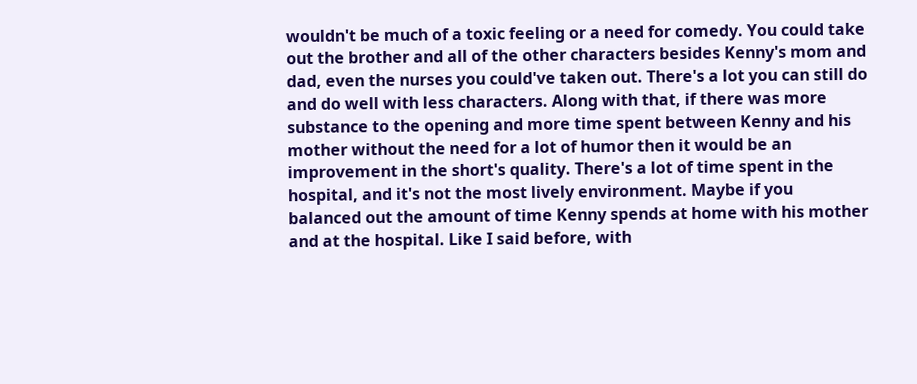wouldn't be much of a toxic feeling or a need for comedy. You could take out the brother and all of the other characters besides Kenny's mom and dad, even the nurses you could've taken out. There's a lot you can still do and do well with less characters. Along with that, if there was more substance to the opening and more time spent between Kenny and his mother without the need for a lot of humor then it would be an improvement in the short's quality. There's a lot of time spent in the hospital, and it's not the most lively environment. Maybe if you balanced out the amount of time Kenny spends at home with his mother and at the hospital. Like I said before, with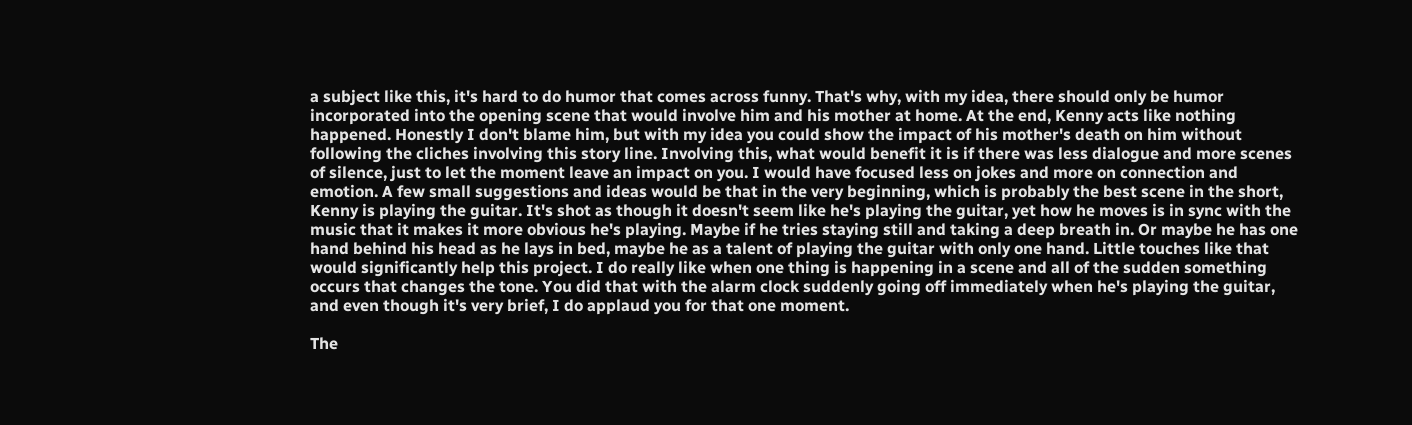a subject like this, it's hard to do humor that comes across funny. That's why, with my idea, there should only be humor incorporated into the opening scene that would involve him and his mother at home. At the end, Kenny acts like nothing happened. Honestly I don't blame him, but with my idea you could show the impact of his mother's death on him without following the cliches involving this story line. Involving this, what would benefit it is if there was less dialogue and more scenes of silence, just to let the moment leave an impact on you. I would have focused less on jokes and more on connection and emotion. A few small suggestions and ideas would be that in the very beginning, which is probably the best scene in the short, Kenny is playing the guitar. It's shot as though it doesn't seem like he's playing the guitar, yet how he moves is in sync with the music that it makes it more obvious he's playing. Maybe if he tries staying still and taking a deep breath in. Or maybe he has one hand behind his head as he lays in bed, maybe he as a talent of playing the guitar with only one hand. Little touches like that would significantly help this project. I do really like when one thing is happening in a scene and all of the sudden something occurs that changes the tone. You did that with the alarm clock suddenly going off immediately when he's playing the guitar, and even though it's very brief, I do applaud you for that one moment.

The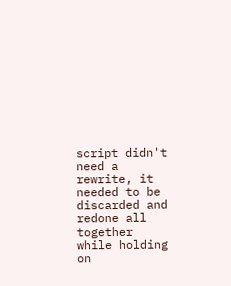script didn't need a rewrite, it needed to be discarded and redone all together while holding on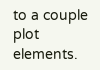to a couple plot elements.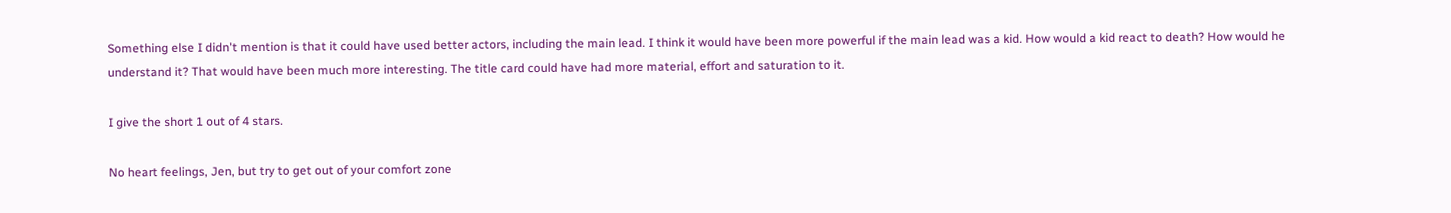Something else I didn't mention is that it could have used better actors, including the main lead. I think it would have been more powerful if the main lead was a kid. How would a kid react to death? How would he understand it? That would have been much more interesting. The title card could have had more material, effort and saturation to it.

I give the short 1 out of 4 stars.

No heart feelings, Jen, but try to get out of your comfort zone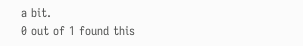a bit.
0 out of 1 found this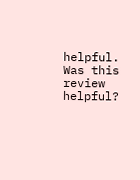helpful. Was this review helpful?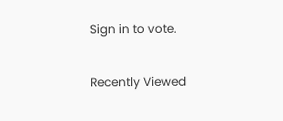Sign in to vote.

Recently Viewed